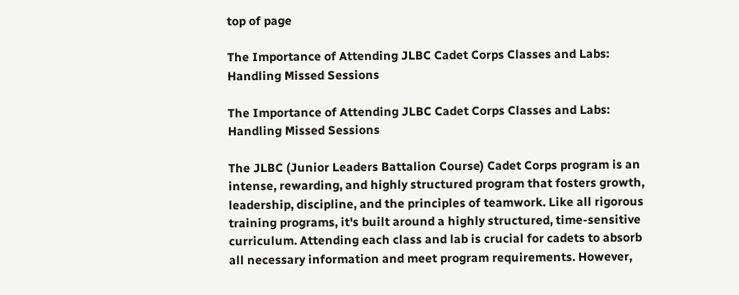top of page

The Importance of Attending JLBC Cadet Corps Classes and Labs: Handling Missed Sessions

The Importance of Attending JLBC Cadet Corps Classes and Labs: Handling Missed Sessions

The JLBC (Junior Leaders Battalion Course) Cadet Corps program is an intense, rewarding, and highly structured program that fosters growth, leadership, discipline, and the principles of teamwork. Like all rigorous training programs, it's built around a highly structured, time-sensitive curriculum. Attending each class and lab is crucial for cadets to absorb all necessary information and meet program requirements. However,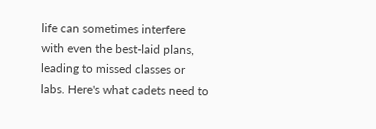life can sometimes interfere with even the best-laid plans, leading to missed classes or labs. Here's what cadets need to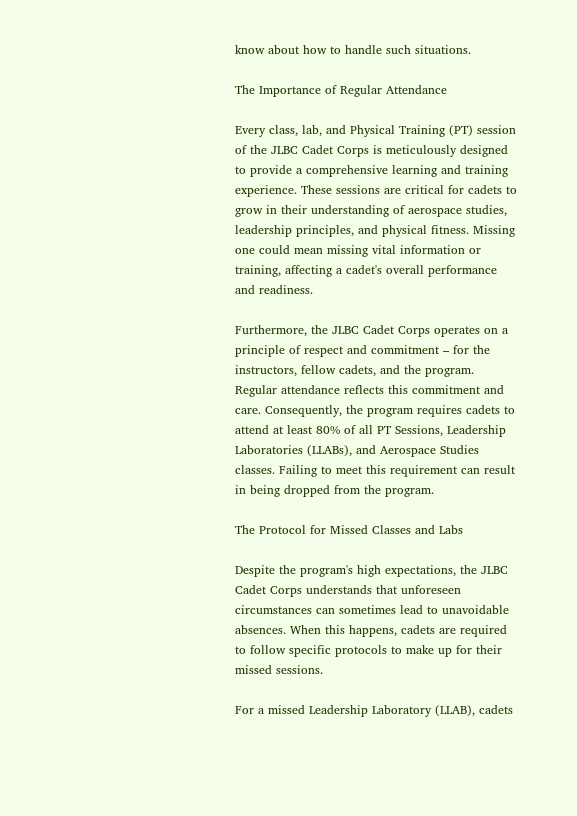know about how to handle such situations.

The Importance of Regular Attendance

Every class, lab, and Physical Training (PT) session of the JLBC Cadet Corps is meticulously designed to provide a comprehensive learning and training experience. These sessions are critical for cadets to grow in their understanding of aerospace studies, leadership principles, and physical fitness. Missing one could mean missing vital information or training, affecting a cadet's overall performance and readiness.

Furthermore, the JLBC Cadet Corps operates on a principle of respect and commitment – for the instructors, fellow cadets, and the program. Regular attendance reflects this commitment and care. Consequently, the program requires cadets to attend at least 80% of all PT Sessions, Leadership Laboratories (LLABs), and Aerospace Studies classes. Failing to meet this requirement can result in being dropped from the program.

The Protocol for Missed Classes and Labs

Despite the program's high expectations, the JLBC Cadet Corps understands that unforeseen circumstances can sometimes lead to unavoidable absences. When this happens, cadets are required to follow specific protocols to make up for their missed sessions.

For a missed Leadership Laboratory (LLAB), cadets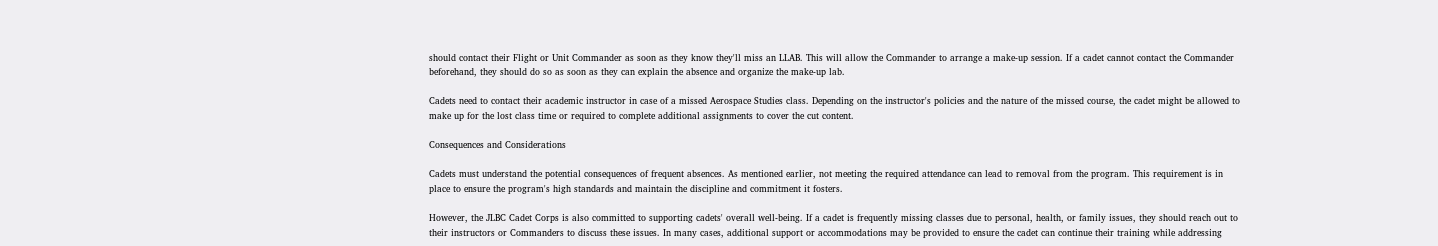should contact their Flight or Unit Commander as soon as they know they'll miss an LLAB. This will allow the Commander to arrange a make-up session. If a cadet cannot contact the Commander beforehand, they should do so as soon as they can explain the absence and organize the make-up lab.

Cadets need to contact their academic instructor in case of a missed Aerospace Studies class. Depending on the instructor's policies and the nature of the missed course, the cadet might be allowed to make up for the lost class time or required to complete additional assignments to cover the cut content.

Consequences and Considerations

Cadets must understand the potential consequences of frequent absences. As mentioned earlier, not meeting the required attendance can lead to removal from the program. This requirement is in place to ensure the program's high standards and maintain the discipline and commitment it fosters.

However, the JLBC Cadet Corps is also committed to supporting cadets' overall well-being. If a cadet is frequently missing classes due to personal, health, or family issues, they should reach out to their instructors or Commanders to discuss these issues. In many cases, additional support or accommodations may be provided to ensure the cadet can continue their training while addressing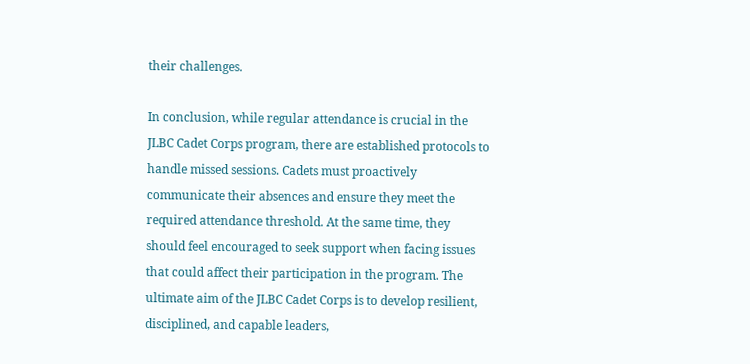their challenges.

In conclusion, while regular attendance is crucial in the JLBC Cadet Corps program, there are established protocols to handle missed sessions. Cadets must proactively communicate their absences and ensure they meet the required attendance threshold. At the same time, they should feel encouraged to seek support when facing issues that could affect their participation in the program. The ultimate aim of the JLBC Cadet Corps is to develop resilient, disciplined, and capable leaders,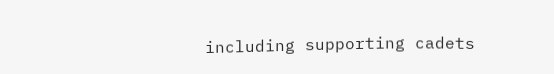including supporting cadets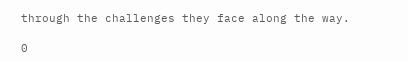through the challenges they face along the way.

0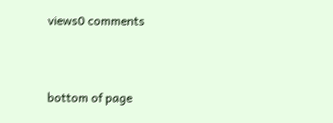views0 comments


bottom of page